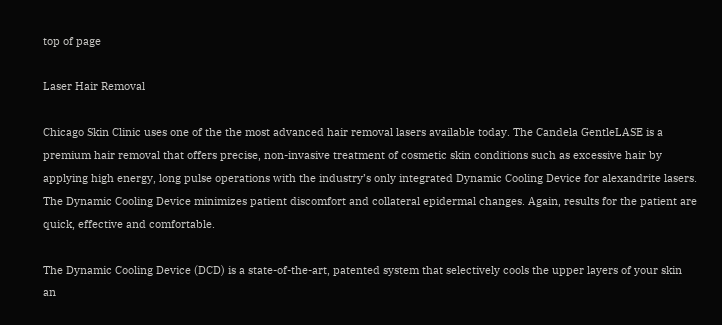top of page

Laser Hair Removal

Chicago Skin Clinic uses one of the the most advanced hair removal lasers available today. The Candela GentleLASE is a premium hair removal that offers precise, non-invasive treatment of cosmetic skin conditions such as excessive hair by applying high energy, long pulse operations with the industry’s only integrated Dynamic Cooling Device for alexandrite lasers. The Dynamic Cooling Device minimizes patient discomfort and collateral epidermal changes. Again, results for the patient are quick, effective and comfortable.

The Dynamic Cooling Device (DCD) is a state-of-the-art, patented system that selectively cools the upper layers of your skin an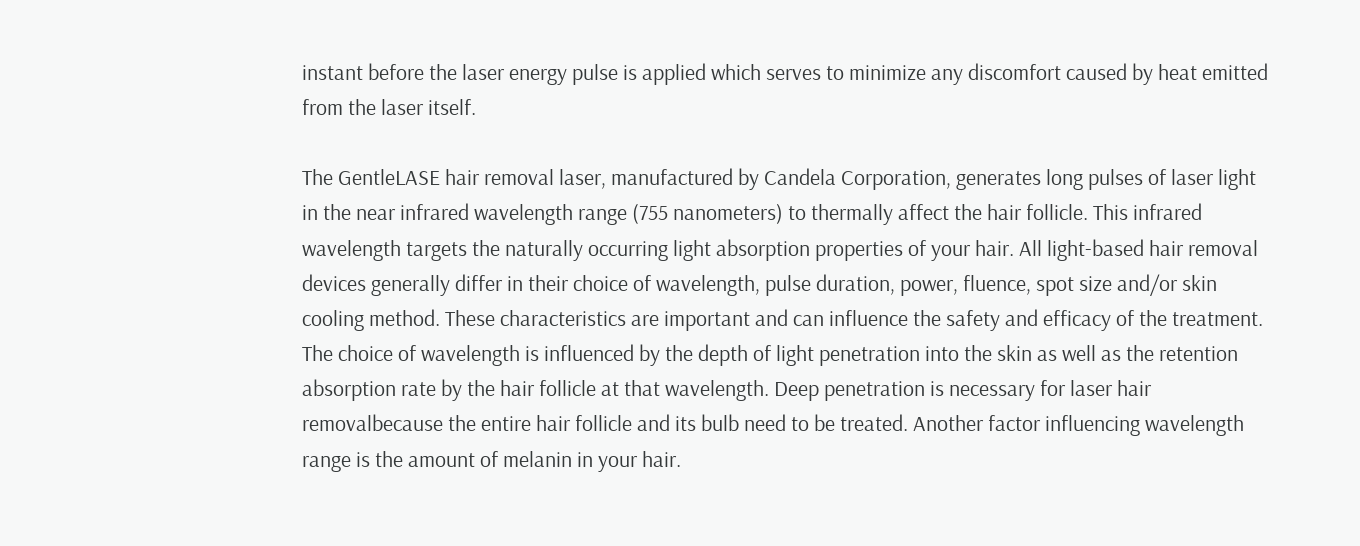instant before the laser energy pulse is applied which serves to minimize any discomfort caused by heat emitted from the laser itself.

The GentleLASE hair removal laser, manufactured by Candela Corporation, generates long pulses of laser light in the near infrared wavelength range (755 nanometers) to thermally affect the hair follicle. This infrared wavelength targets the naturally occurring light absorption properties of your hair. All light-based hair removal devices generally differ in their choice of wavelength, pulse duration, power, fluence, spot size and/or skin cooling method. These characteristics are important and can influence the safety and efficacy of the treatment. The choice of wavelength is influenced by the depth of light penetration into the skin as well as the retention absorption rate by the hair follicle at that wavelength. Deep penetration is necessary for laser hair removalbecause the entire hair follicle and its bulb need to be treated. Another factor influencing wavelength range is the amount of melanin in your hair.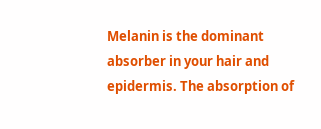Melanin is the dominant absorber in your hair and epidermis. The absorption of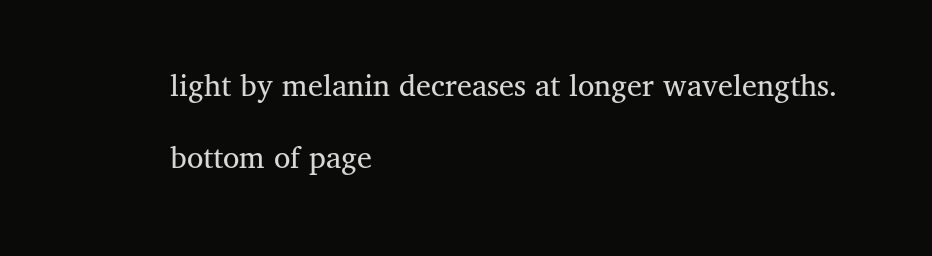light by melanin decreases at longer wavelengths.

bottom of page